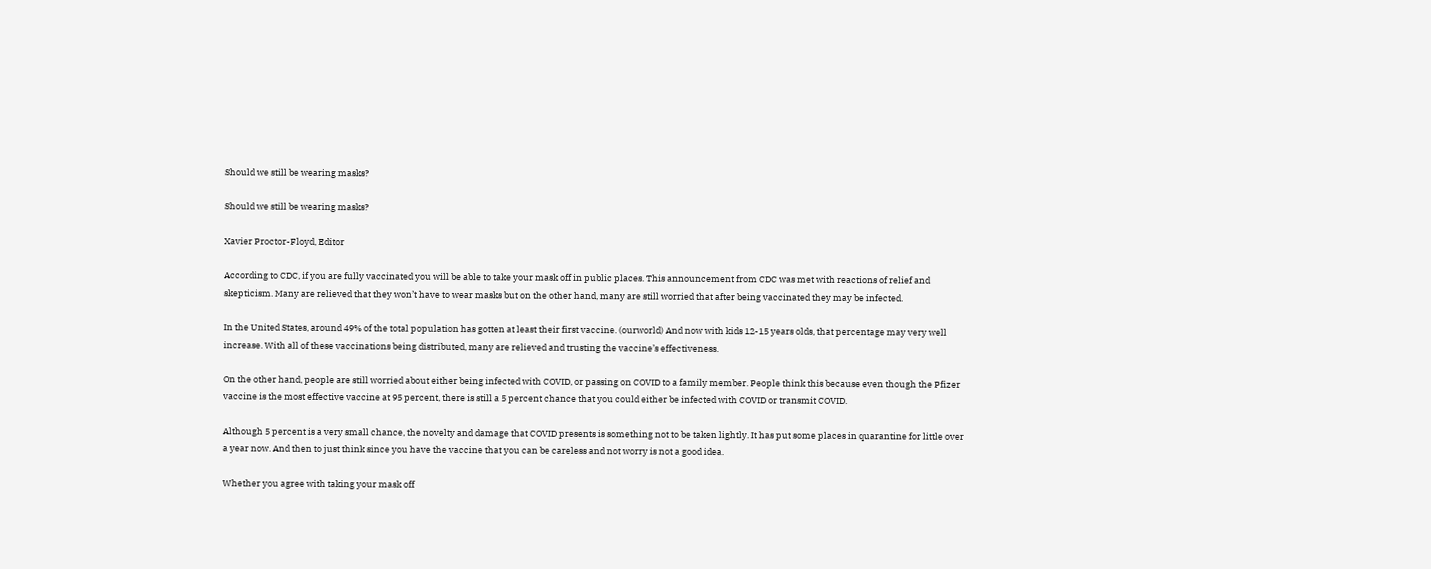Should we still be wearing masks?

Should we still be wearing masks?

Xavier Proctor-Floyd, Editor

According to CDC, if you are fully vaccinated you will be able to take your mask off in public places. This announcement from CDC was met with reactions of relief and skepticism. Many are relieved that they won’t have to wear masks but on the other hand, many are still worried that after being vaccinated they may be infected.

In the United States, around 49% of the total population has gotten at least their first vaccine. (ourworld) And now with kids 12-15 years olds, that percentage may very well increase. With all of these vaccinations being distributed, many are relieved and trusting the vaccine’s effectiveness.

On the other hand, people are still worried about either being infected with COVID, or passing on COVID to a family member. People think this because even though the Pfizer vaccine is the most effective vaccine at 95 percent, there is still a 5 percent chance that you could either be infected with COVID or transmit COVID.

Although 5 percent is a very small chance, the novelty and damage that COVID presents is something not to be taken lightly. It has put some places in quarantine for little over a year now. And then to just think since you have the vaccine that you can be careless and not worry is not a good idea.

Whether you agree with taking your mask off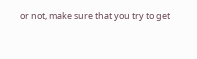or not, make sure that you try to get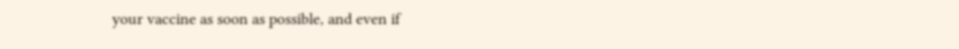your vaccine as soon as possible, and even if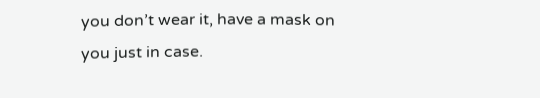you don’t wear it, have a mask on you just in case.